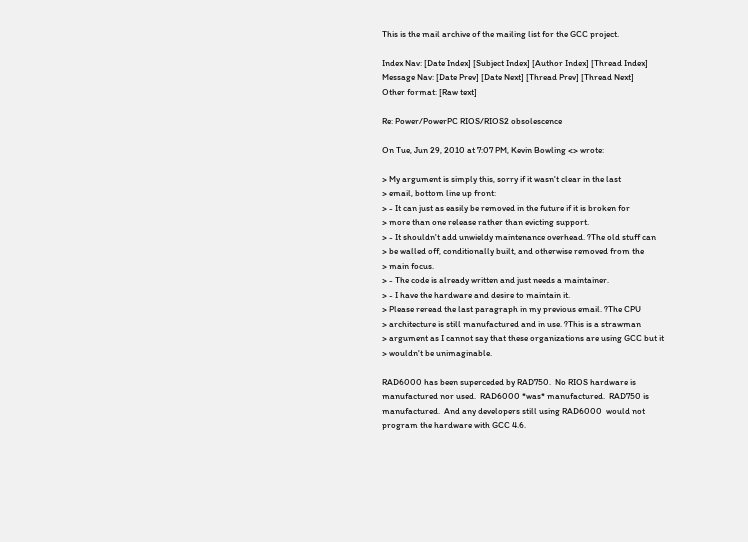This is the mail archive of the mailing list for the GCC project.

Index Nav: [Date Index] [Subject Index] [Author Index] [Thread Index]
Message Nav: [Date Prev] [Date Next] [Thread Prev] [Thread Next]
Other format: [Raw text]

Re: Power/PowerPC RIOS/RIOS2 obsolescence

On Tue, Jun 29, 2010 at 7:07 PM, Kevin Bowling <> wrote:

> My argument is simply this, sorry if it wasn't clear in the last
> email, bottom line up front:
> - It can just as easily be removed in the future if it is broken for
> more than one release rather than evicting support.
> - It shouldn't add unwieldy maintenance overhead. ?The old stuff can
> be walled off, conditionally built, and otherwise removed from the
> main focus.
> - The code is already written and just needs a maintainer.
> - I have the hardware and desire to maintain it.
> Please reread the last paragraph in my previous email. ?The CPU
> architecture is still manufactured and in use. ?This is a strawman
> argument as I cannot say that these organizations are using GCC but it
> wouldn't be unimaginable.

RAD6000 has been superceded by RAD750.  No RIOS hardware is
manufactured nor used.  RAD6000 *was* manufactured.  RAD750 is
manufactured.  And any developers still using RAD6000  would not
program the hardware with GCC 4.6.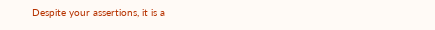Despite your assertions, it is a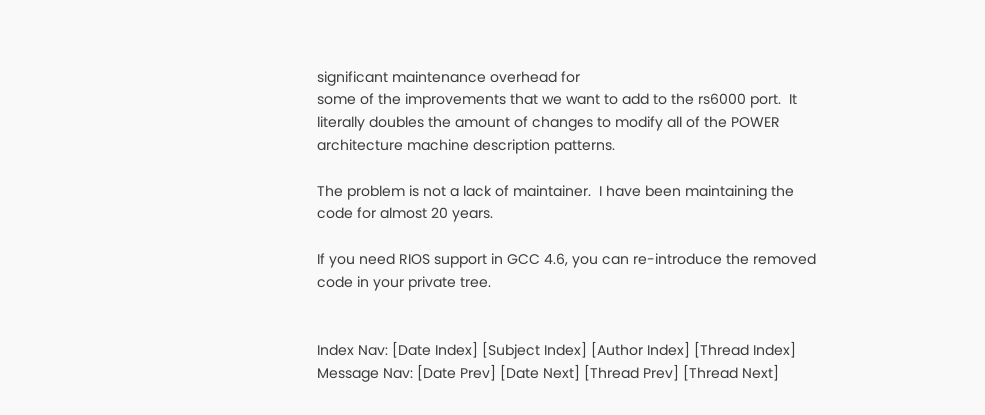significant maintenance overhead for
some of the improvements that we want to add to the rs6000 port.  It
literally doubles the amount of changes to modify all of the POWER
architecture machine description patterns.

The problem is not a lack of maintainer.  I have been maintaining the
code for almost 20 years.

If you need RIOS support in GCC 4.6, you can re-introduce the removed
code in your private tree.


Index Nav: [Date Index] [Subject Index] [Author Index] [Thread Index]
Message Nav: [Date Prev] [Date Next] [Thread Prev] [Thread Next]